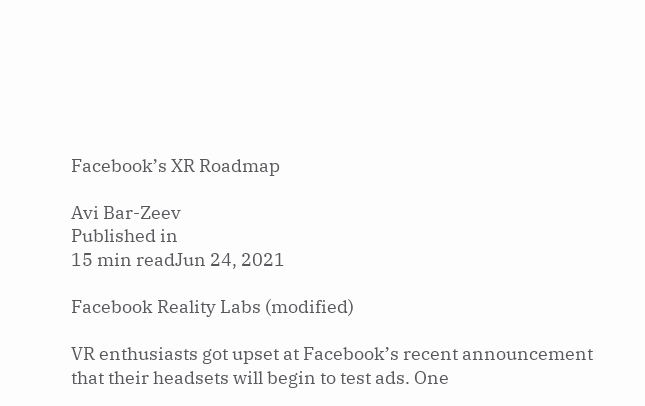Facebook’s XR Roadmap

Avi Bar-Zeev
Published in
15 min readJun 24, 2021

Facebook Reality Labs (modified)

VR enthusiasts got upset at Facebook’s recent announcement that their headsets will begin to test ads. One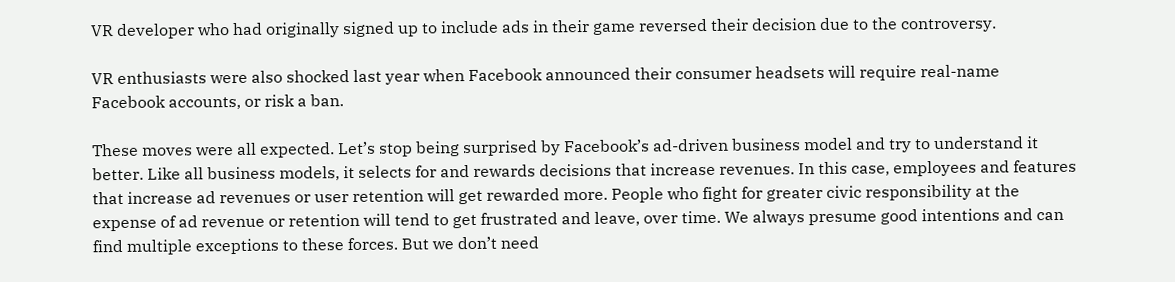VR developer who had originally signed up to include ads in their game reversed their decision due to the controversy.

VR enthusiasts were also shocked last year when Facebook announced their consumer headsets will require real-name Facebook accounts, or risk a ban.

These moves were all expected. Let’s stop being surprised by Facebook’s ad-driven business model and try to understand it better. Like all business models, it selects for and rewards decisions that increase revenues. In this case, employees and features that increase ad revenues or user retention will get rewarded more. People who fight for greater civic responsibility at the expense of ad revenue or retention will tend to get frustrated and leave, over time. We always presume good intentions and can find multiple exceptions to these forces. But we don’t need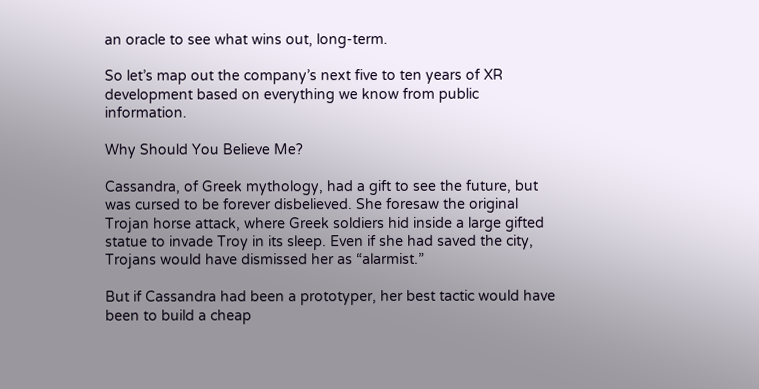an oracle to see what wins out, long-term.

So let’s map out the company’s next five to ten years of XR development based on everything we know from public information.

Why Should You Believe Me?

Cassandra, of Greek mythology, had a gift to see the future, but was cursed to be forever disbelieved. She foresaw the original Trojan horse attack, where Greek soldiers hid inside a large gifted statue to invade Troy in its sleep. Even if she had saved the city, Trojans would have dismissed her as “alarmist.”

But if Cassandra had been a prototyper, her best tactic would have been to build a cheap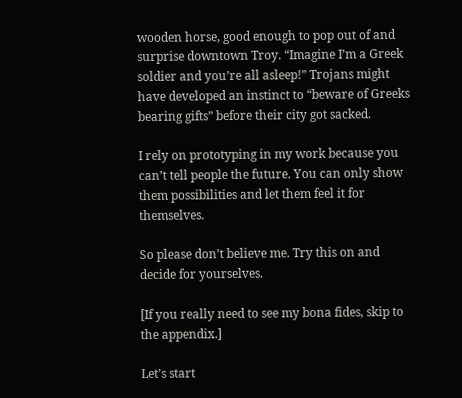wooden horse, good enough to pop out of and surprise downtown Troy. “Imagine I’m a Greek soldier and you’re all asleep!” Trojans might have developed an instinct to “beware of Greeks bearing gifts” before their city got sacked.

I rely on prototyping in my work because you can’t tell people the future. You can only show them possibilities and let them feel it for themselves.

So please don’t believe me. Try this on and decide for yourselves.

[If you really need to see my bona fides, skip to the appendix.]

Let’s start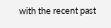with the recent past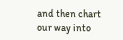and then chart our way into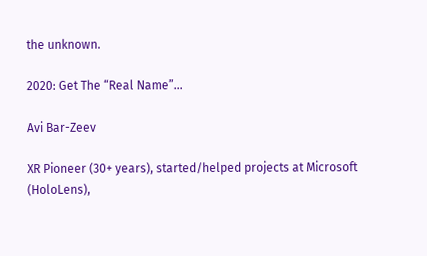the unknown.

2020: Get The “Real Name”…

Avi Bar-Zeev

XR Pioneer (30+ years), started/helped projects at Microsoft (HoloLens),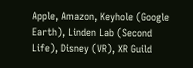Apple, Amazon, Keyhole (Google Earth), Linden Lab (Second Life), Disney (VR), XR Guild